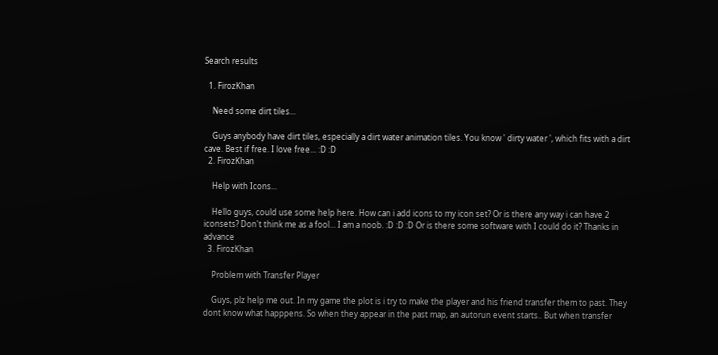Search results

  1. FirozKhan

    Need some dirt tiles...

    Guys anybody have dirt tiles, especially a dirt water animation tiles. You know ' dirty water ', which fits with a dirt cave. Best if free. I love free... :D :D
  2. FirozKhan

    Help with Icons...

    Hello guys, could use some help here. How can i add icons to my icon set? Or is there any way i can have 2 iconsets? Don't think me as a fool... I am a noob. :D :D :D Or is there some software with I could do it? Thanks in advance
  3. FirozKhan

    Problem with Transfer Player

    Guys, plz help me out. In my game the plot is i try to make the player and his friend transfer them to past. They dont know what happpens. So when they appear in the past map, an autorun event starts.. But when transfer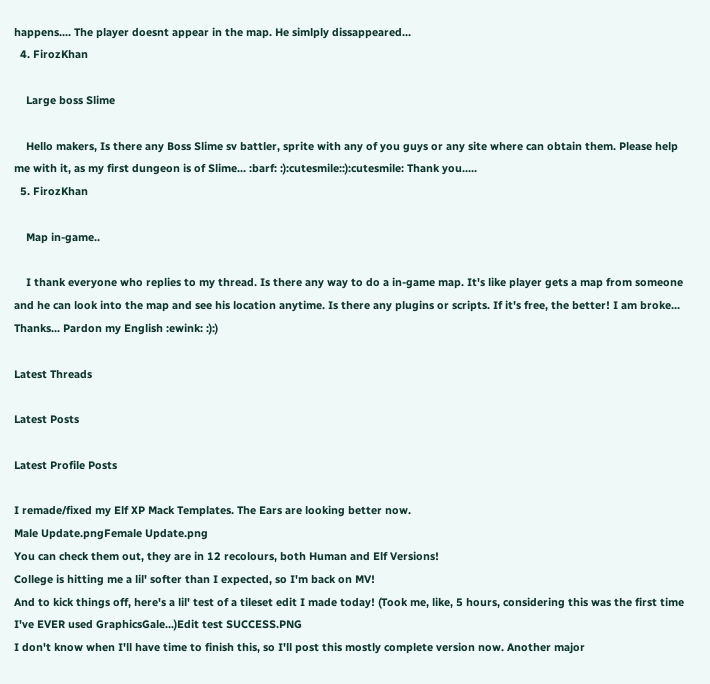happens.... The player doesnt appear in the map. He simlply dissappeared...
  4. FirozKhan

    Large boss Slime

    Hello makers, Is there any Boss Slime sv battler, sprite with any of you guys or any site where can obtain them. Please help me with it, as my first dungeon is of Slime... :barf: :):cutesmile::):cutesmile: Thank you.....
  5. FirozKhan

    Map in-game..

    I thank everyone who replies to my thread. Is there any way to do a in-game map. It's like player gets a map from someone and he can look into the map and see his location anytime. Is there any plugins or scripts. If it's free, the better! I am broke... Thanks... Pardon my English :ewink: :):)

Latest Threads

Latest Posts

Latest Profile Posts

I remade/fixed my Elf XP Mack Templates. The Ears are looking better now.
Male Update.pngFemale Update.png
You can check them out, they are in 12 recolours, both Human and Elf Versions!
College is hitting me a lil' softer than I expected, so I'm back on MV!
And to kick things off, here's a lil' test of a tileset edit I made today! (Took me, like, 5 hours, considering this was the first time I've EVER used GraphicsGale...)Edit test SUCCESS.PNG
I don't know when I'll have time to finish this, so I'll post this mostly complete version now. Another major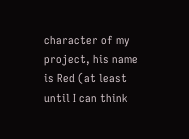character of my project, his name is Red (at least until I can think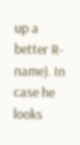up a better R-name). In case he looks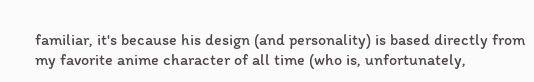familiar, it's because his design (and personality) is based directly from my favorite anime character of all time (who is, unfortunately,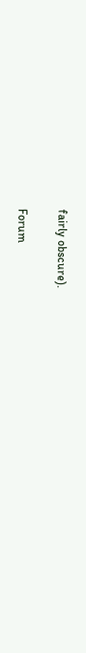fairly obscure).

Forum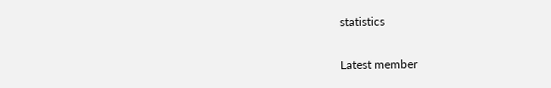statistics

Latest member